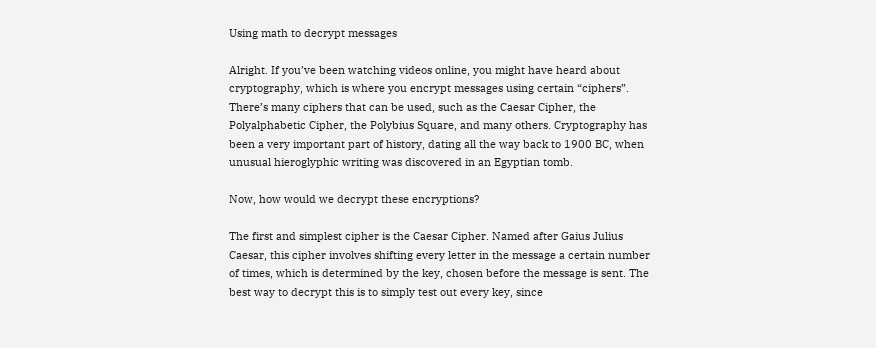Using math to decrypt messages

Alright. If you’ve been watching videos online, you might have heard about cryptography, which is where you encrypt messages using certain “ciphers”. There’s many ciphers that can be used, such as the Caesar Cipher, the Polyalphabetic Cipher, the Polybius Square, and many others. Cryptography has been a very important part of history, dating all the way back to 1900 BC, when unusual hieroglyphic writing was discovered in an Egyptian tomb.

Now, how would we decrypt these encryptions?

The first and simplest cipher is the Caesar Cipher. Named after Gaius Julius Caesar, this cipher involves shifting every letter in the message a certain number of times, which is determined by the key, chosen before the message is sent. The best way to decrypt this is to simply test out every key, since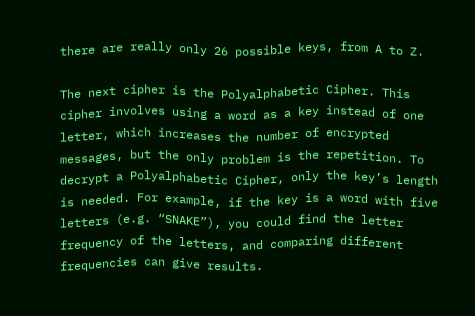there are really only 26 possible keys, from A to Z.

The next cipher is the Polyalphabetic Cipher. This cipher involves using a word as a key instead of one letter, which increases the number of encrypted messages, but the only problem is the repetition. To decrypt a Polyalphabetic Cipher, only the key’s length is needed. For example, if the key is a word with five letters (e.g. “SNAKE”), you could find the letter frequency of the letters, and comparing different frequencies can give results.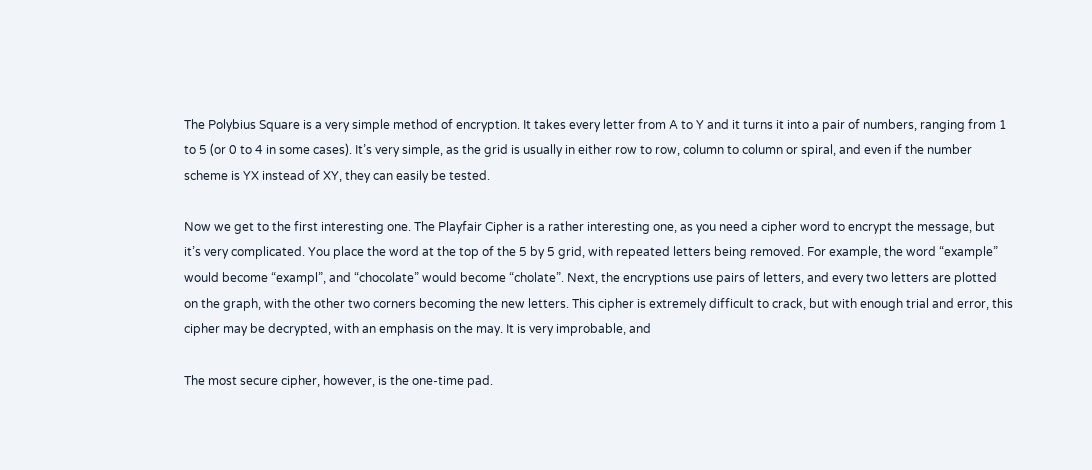The Polybius Square is a very simple method of encryption. It takes every letter from A to Y and it turns it into a pair of numbers, ranging from 1 to 5 (or 0 to 4 in some cases). It’s very simple, as the grid is usually in either row to row, column to column or spiral, and even if the number scheme is YX instead of XY, they can easily be tested.

Now we get to the first interesting one. The Playfair Cipher is a rather interesting one, as you need a cipher word to encrypt the message, but it’s very complicated. You place the word at the top of the 5 by 5 grid, with repeated letters being removed. For example, the word “example” would become “exampl”, and “chocolate” would become “cholate”. Next, the encryptions use pairs of letters, and every two letters are plotted on the graph, with the other two corners becoming the new letters. This cipher is extremely difficult to crack, but with enough trial and error, this cipher may be decrypted, with an emphasis on the may. It is very improbable, and

The most secure cipher, however, is the one-time pad.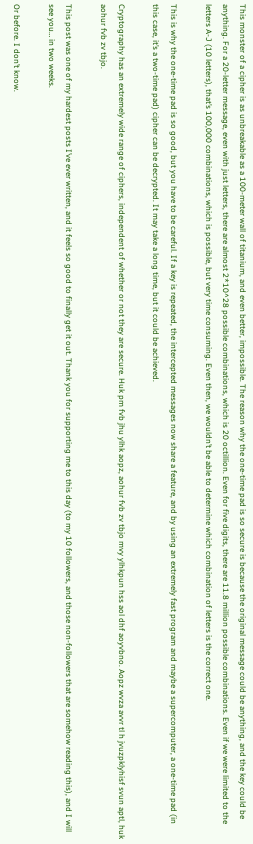This monster of a cipher is as unbreakable as a 100-meter wall of titanium, and even better, impossible. The reason why the one-time pad is so secure is because the original message could be anything, and the key could be anything. For a 20-letter message, even with just letters, there are almost 2*10^28 possible combinations, which is 20 octillion. Even for five digits, there are 11.8 million possible combinations. Even if we were limited to the letters A-J (10 letters), that’s 100,000 combinations, which is possible, but very time consuming. Even then, we wouldn’t be able to determine which combination of letters is the correct one.

This is why the one-time pad is so good, but you have to be careful. If a key is repeated, the intercepted messages now share a feature, and by using an extremely fast program and maybe a supercomputer, a one-time pad (in this case, it’s a two-time pad) cipher can be decrypted. It may take a long time, but it could be achieved.

Cryptography has an extremely wide range of ciphers, independent of whether or not they are secure. Huk pm fvb jhu ylhk aopz, aohur fvb zv tbjo mvy ylhkpun hss aol dhf aoyvbno. Aopz wvza avvr tl h jvuzpklyhisf svun aptl, huk aohur fvb zv tbjo.

This post was one of my hardest posts I’ve ever written, and it feels so good to finally get it out. Thank you for supporting me to this day (to my 10 followers, and those non-followers that are somehow reading this), and I will see you… in two weeks.

Or before. I don’t know.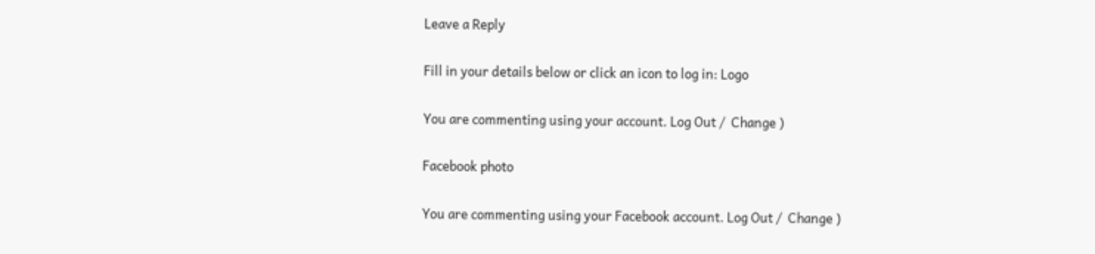Leave a Reply

Fill in your details below or click an icon to log in: Logo

You are commenting using your account. Log Out /  Change )

Facebook photo

You are commenting using your Facebook account. Log Out /  Change )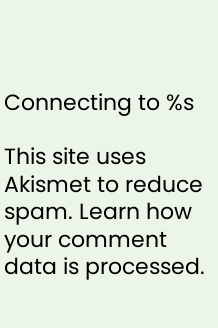Connecting to %s

This site uses Akismet to reduce spam. Learn how your comment data is processed.